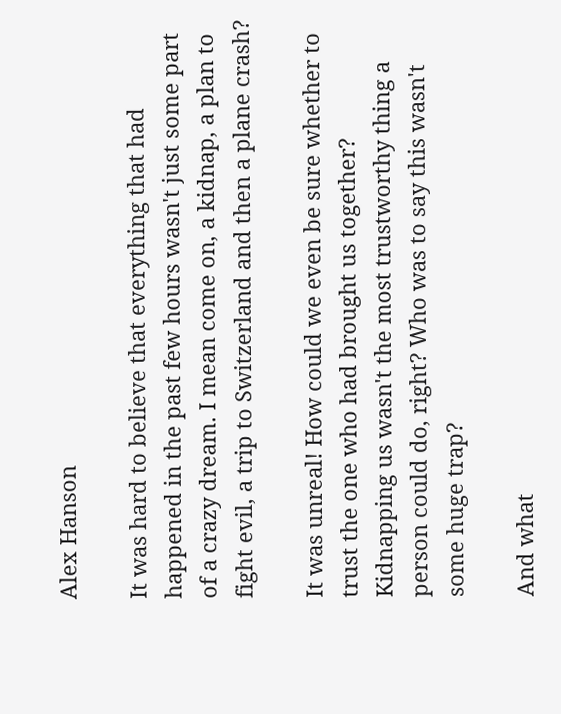Alex Hanson

It was hard to believe that everything that had happened in the past few hours wasn't just some part of a crazy dream. I mean come on, a kidnap, a plan to fight evil, a trip to Switzerland and then a plane crash?

It was unreal! How could we even be sure whether to trust the one who had brought us together? Kidnapping us wasn't the most trustworthy thing a person could do, right? Who was to say this wasn't some huge trap?

And what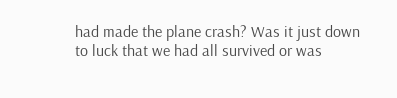had made the plane crash? Was it just down to luck that we had all survived or was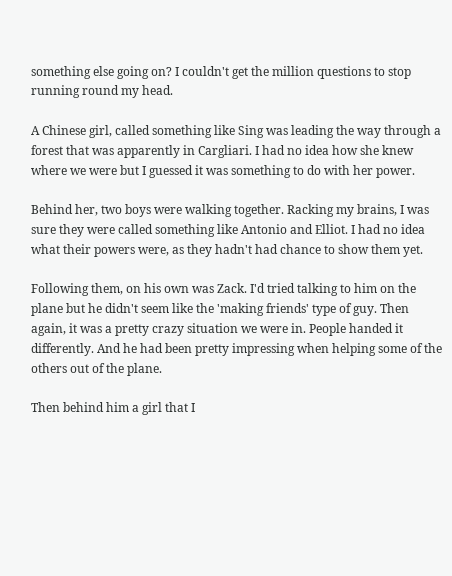something else going on? I couldn't get the million questions to stop running round my head.

A Chinese girl, called something like Sing was leading the way through a forest that was apparently in Cargliari. I had no idea how she knew where we were but I guessed it was something to do with her power.

Behind her, two boys were walking together. Racking my brains, I was sure they were called something like Antonio and Elliot. I had no idea what their powers were, as they hadn't had chance to show them yet.

Following them, on his own was Zack. I'd tried talking to him on the plane but he didn't seem like the 'making friends' type of guy. Then again, it was a pretty crazy situation we were in. People handed it differently. And he had been pretty impressing when helping some of the others out of the plane.

Then behind him a girl that I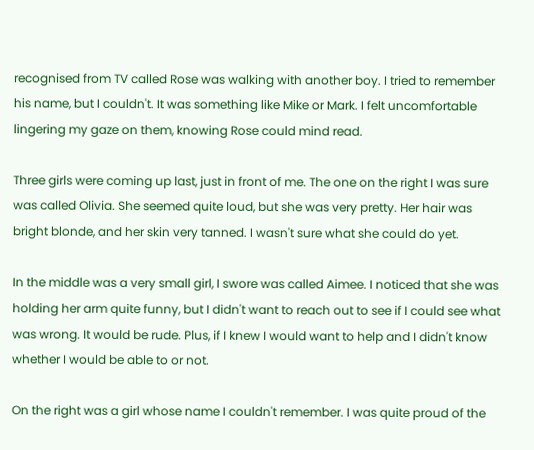recognised from TV called Rose was walking with another boy. I tried to remember his name, but I couldn't. It was something like Mike or Mark. I felt uncomfortable lingering my gaze on them, knowing Rose could mind read.

Three girls were coming up last, just in front of me. The one on the right I was sure was called Olivia. She seemed quite loud, but she was very pretty. Her hair was bright blonde, and her skin very tanned. I wasn't sure what she could do yet.

In the middle was a very small girl, I swore was called Aimee. I noticed that she was holding her arm quite funny, but I didn't want to reach out to see if I could see what was wrong. It would be rude. Plus, if I knew I would want to help and I didn't know whether I would be able to or not.

On the right was a girl whose name I couldn't remember. I was quite proud of the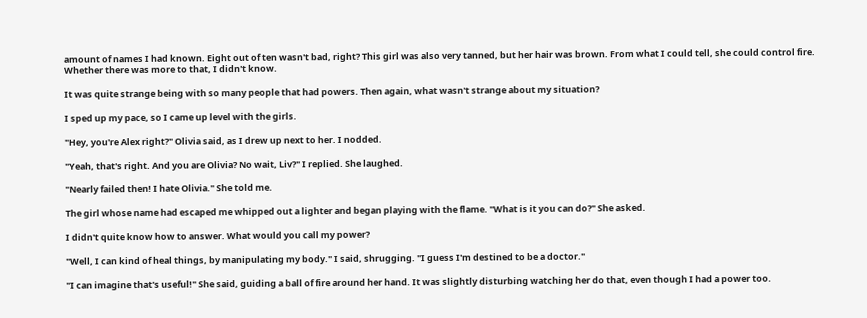amount of names I had known. Eight out of ten wasn't bad, right? This girl was also very tanned, but her hair was brown. From what I could tell, she could control fire. Whether there was more to that, I didn't know.

It was quite strange being with so many people that had powers. Then again, what wasn't strange about my situation?

I sped up my pace, so I came up level with the girls.

"Hey, you're Alex right?" Olivia said, as I drew up next to her. I nodded.

"Yeah, that's right. And you are Olivia? No wait, Liv?" I replied. She laughed.

"Nearly failed then! I hate Olivia." She told me.

The girl whose name had escaped me whipped out a lighter and began playing with the flame. "What is it you can do?" She asked.

I didn't quite know how to answer. What would you call my power?

"Well, I can kind of heal things, by manipulating my body." I said, shrugging. "I guess I'm destined to be a doctor."

"I can imagine that's useful!" She said, guiding a ball of fire around her hand. It was slightly disturbing watching her do that, even though I had a power too.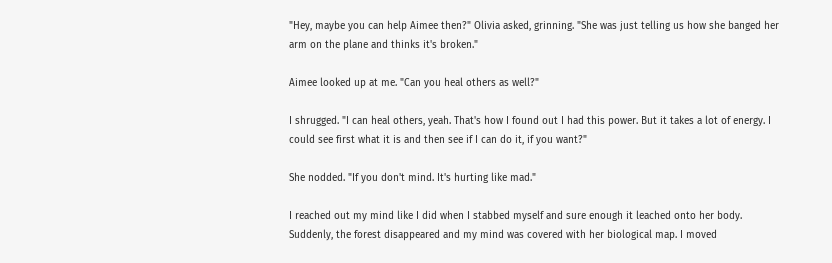"Hey, maybe you can help Aimee then?" Olivia asked, grinning. "She was just telling us how she banged her arm on the plane and thinks it's broken."

Aimee looked up at me. "Can you heal others as well?"

I shrugged. "I can heal others, yeah. That's how I found out I had this power. But it takes a lot of energy. I could see first what it is and then see if I can do it, if you want?"

She nodded. "If you don't mind. It's hurting like mad."

I reached out my mind like I did when I stabbed myself and sure enough it leached onto her body. Suddenly, the forest disappeared and my mind was covered with her biological map. I moved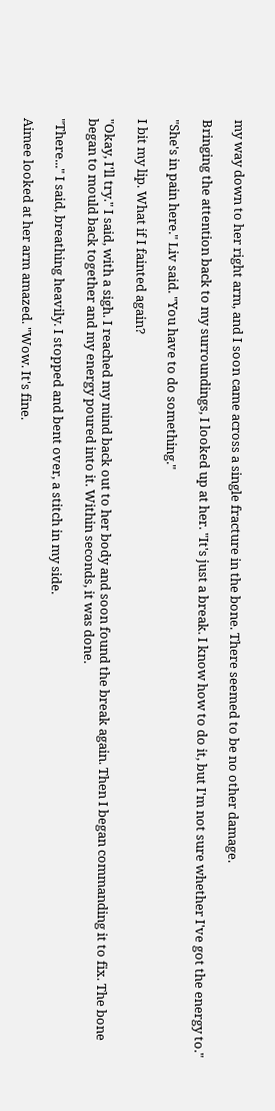my way down to her right arm, and I soon came across a single fracture in the bone. There seemed to be no other damage.

Bringing the attention back to my surroundings, I looked up at her. "It's just a break. I know how to do it, but I'm not sure whether I've got the energy to."

"She's in pain here." Liv said. "You have to do something."

I bit my lip. What if I fainted again?

"Okay, I'll try." I said, with a sigh. I reached my mind back out to her body and soon found the break again. Then I began commanding it to fix. The bone began to mould back together and my energy poured into it. Within seconds, it was done.

"There..." I said, breathing heavily. I stopped and bent over, a stitch in my side.

Aimee looked at her arm amazed. "Wow. It's fine.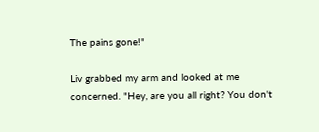The pains gone!"

Liv grabbed my arm and looked at me concerned. "Hey, are you all right? You don't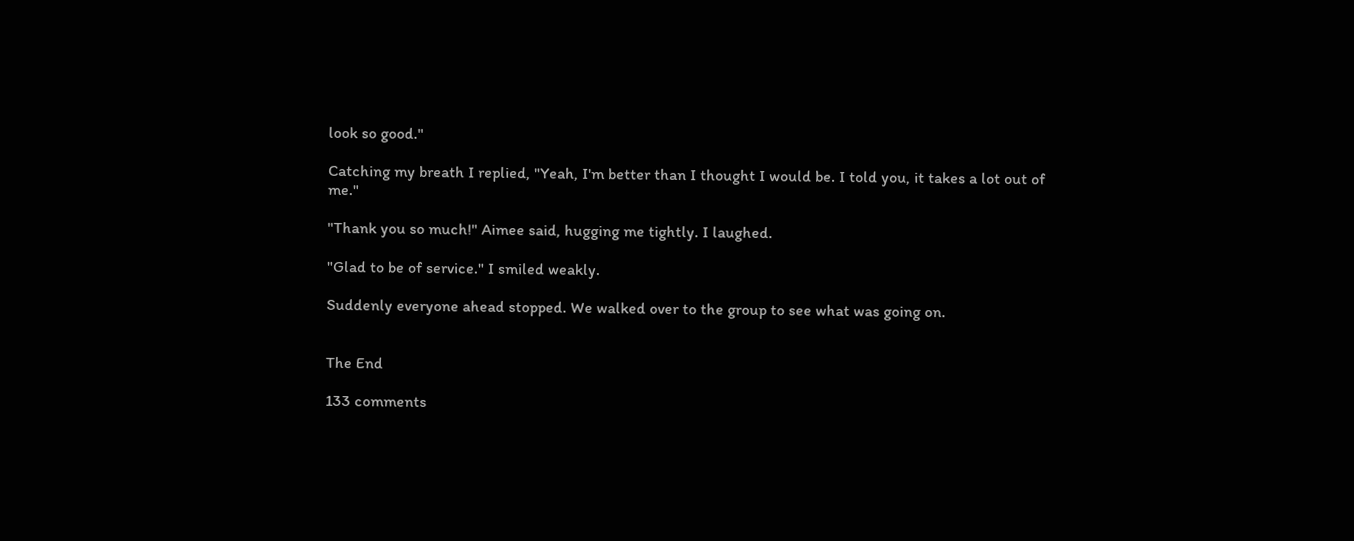look so good."

Catching my breath I replied, "Yeah, I'm better than I thought I would be. I told you, it takes a lot out of me."

"Thank you so much!" Aimee said, hugging me tightly. I laughed.

"Glad to be of service." I smiled weakly.

Suddenly everyone ahead stopped. We walked over to the group to see what was going on.


The End

133 comments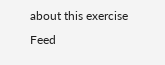about this exercise Feed